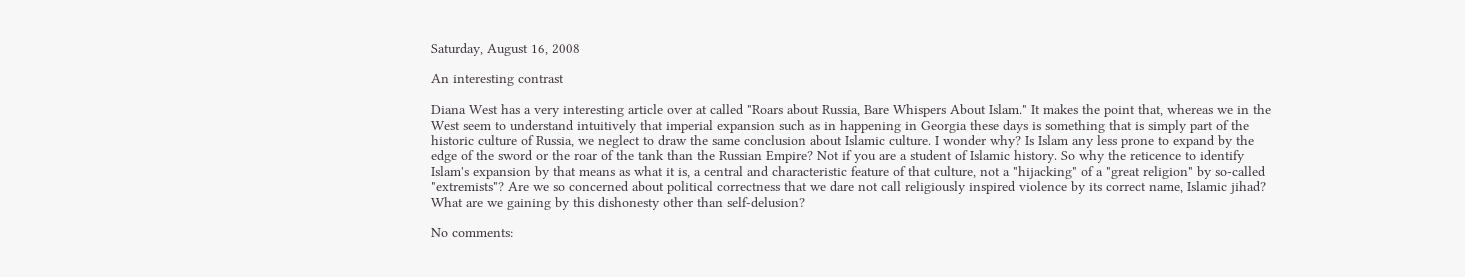Saturday, August 16, 2008

An interesting contrast

Diana West has a very interesting article over at called "Roars about Russia, Bare Whispers About Islam." It makes the point that, whereas we in the West seem to understand intuitively that imperial expansion such as in happening in Georgia these days is something that is simply part of the historic culture of Russia, we neglect to draw the same conclusion about Islamic culture. I wonder why? Is Islam any less prone to expand by the edge of the sword or the roar of the tank than the Russian Empire? Not if you are a student of Islamic history. So why the reticence to identify Islam's expansion by that means as what it is, a central and characteristic feature of that culture, not a "hijacking" of a "great religion" by so-called "extremists"? Are we so concerned about political correctness that we dare not call religiously inspired violence by its correct name, Islamic jihad? What are we gaining by this dishonesty other than self-delusion?

No comments: